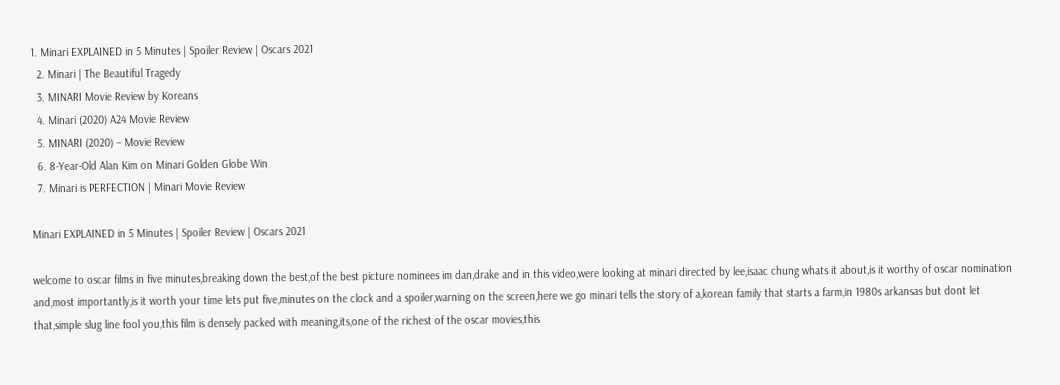1. Minari EXPLAINED in 5 Minutes | Spoiler Review | Oscars 2021
  2. Minari | The Beautiful Tragedy
  3. MINARI Movie Review by Koreans
  4. Minari (2020) A24 Movie Review
  5. MINARI (2020) – Movie Review
  6. 8-Year-Old Alan Kim on Minari Golden Globe Win
  7. Minari is PERFECTION | Minari Movie Review

Minari EXPLAINED in 5 Minutes | Spoiler Review | Oscars 2021

welcome to oscar films in five minutes,breaking down the best,of the best picture nominees im dan,drake and in this video,were looking at minari directed by lee,isaac chung whats it about,is it worthy of oscar nomination and,most importantly,is it worth your time lets put five,minutes on the clock and a spoiler,warning on the screen,here we go minari tells the story of a,korean family that starts a farm,in 1980s arkansas but dont let that,simple slug line fool you,this film is densely packed with meaning,its,one of the richest of the oscar movies,this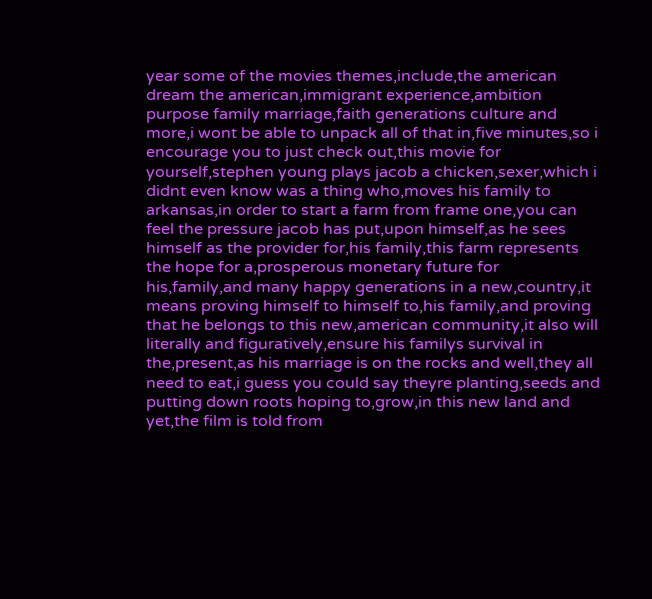year some of the movies themes,include,the american dream the american,immigrant experience,ambition purpose family marriage,faith generations culture and more,i wont be able to unpack all of that in,five minutes,so i encourage you to just check out,this movie for yourself,stephen young plays jacob a chicken,sexer,which i didnt even know was a thing who,moves his family to arkansas,in order to start a farm from frame one,you can feel the pressure jacob has put,upon himself,as he sees himself as the provider for,his family,this farm represents the hope for a,prosperous monetary future for his,family,and many happy generations in a new,country,it means proving himself to himself to,his family,and proving that he belongs to this new,american community,it also will literally and figuratively,ensure his familys survival in the,present,as his marriage is on the rocks and well,they all need to eat,i guess you could say theyre planting,seeds and putting down roots hoping to,grow,in this new land and yet,the film is told from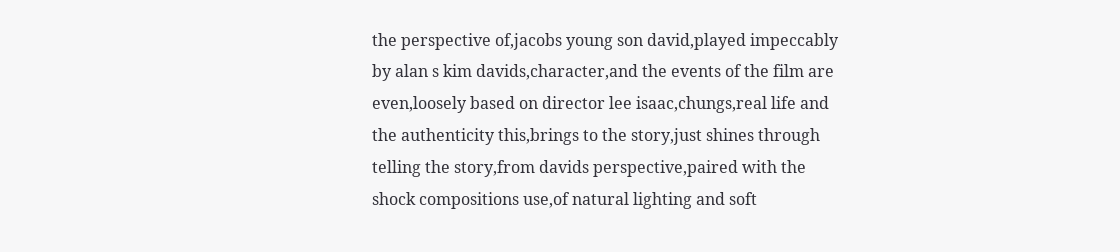the perspective of,jacobs young son david,played impeccably by alan s kim davids,character,and the events of the film are even,loosely based on director lee isaac,chungs,real life and the authenticity this,brings to the story,just shines through telling the story,from davids perspective,paired with the shock compositions use,of natural lighting and soft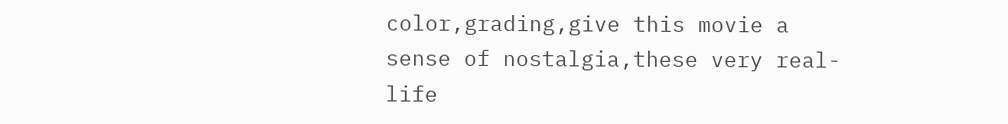color,grading,give this movie a sense of nostalgia,these very real-life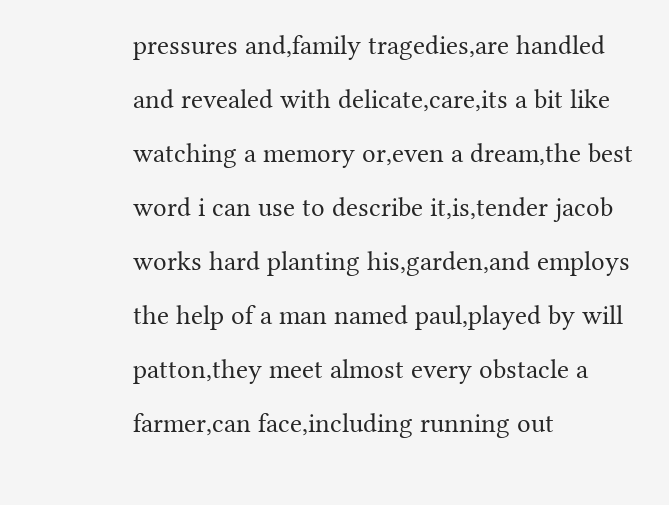pressures and,family tragedies,are handled and revealed with delicate,care,its a bit like watching a memory or,even a dream,the best word i can use to describe it,is,tender jacob works hard planting his,garden,and employs the help of a man named paul,played by will patton,they meet almost every obstacle a farmer,can face,including running out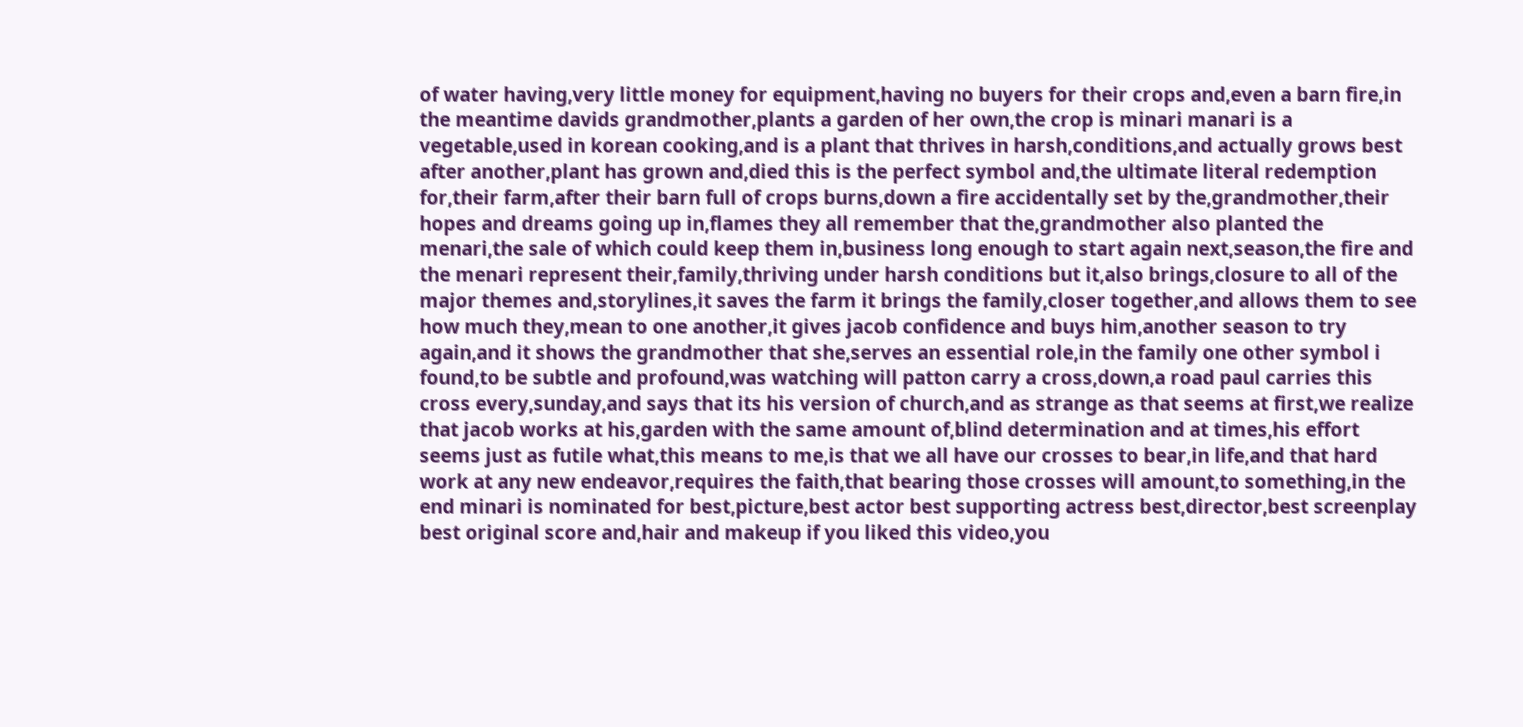of water having,very little money for equipment,having no buyers for their crops and,even a barn fire,in the meantime davids grandmother,plants a garden of her own,the crop is minari manari is a vegetable,used in korean cooking,and is a plant that thrives in harsh,conditions,and actually grows best after another,plant has grown and,died this is the perfect symbol and,the ultimate literal redemption for,their farm,after their barn full of crops burns,down a fire accidentally set by the,grandmother,their hopes and dreams going up in,flames they all remember that the,grandmother also planted the menari,the sale of which could keep them in,business long enough to start again next,season,the fire and the menari represent their,family,thriving under harsh conditions but it,also brings,closure to all of the major themes and,storylines,it saves the farm it brings the family,closer together,and allows them to see how much they,mean to one another,it gives jacob confidence and buys him,another season to try again,and it shows the grandmother that she,serves an essential role,in the family one other symbol i found,to be subtle and profound,was watching will patton carry a cross,down,a road paul carries this cross every,sunday,and says that its his version of church,and as strange as that seems at first,we realize that jacob works at his,garden with the same amount of,blind determination and at times,his effort seems just as futile what,this means to me,is that we all have our crosses to bear,in life,and that hard work at any new endeavor,requires the faith,that bearing those crosses will amount,to something,in the end minari is nominated for best,picture,best actor best supporting actress best,director,best screenplay best original score and,hair and makeup if you liked this video,you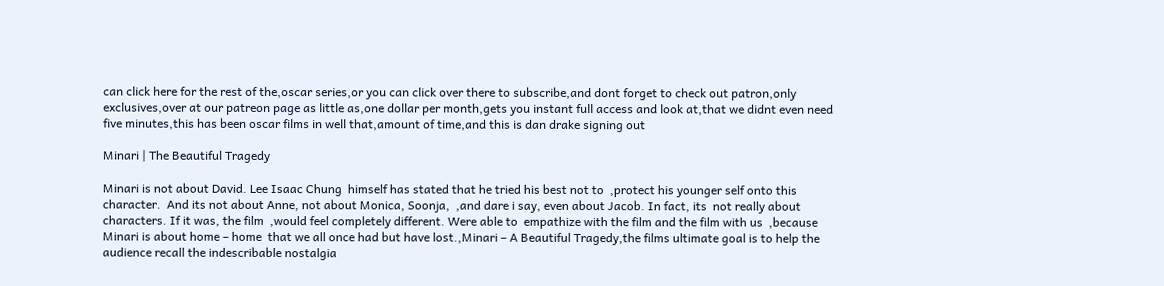can click here for the rest of the,oscar series,or you can click over there to subscribe,and dont forget to check out patron,only exclusives,over at our patreon page as little as,one dollar per month,gets you instant full access and look at,that we didnt even need five minutes,this has been oscar films in well that,amount of time,and this is dan drake signing out

Minari | The Beautiful Tragedy

Minari is not about David. Lee Isaac Chung  himself has stated that he tried his best not to  ,protect his younger self onto this character.  And its not about Anne, not about Monica, Soonja,  ,and dare i say, even about Jacob. In fact, its  not really about characters. If it was, the film  ,would feel completely different. Were able to  empathize with the film and the film with us  ,because Minari is about home – home  that we all once had but have lost.,Minari – A Beautiful Tragedy,the films ultimate goal is to help the  audience recall the indescribable nostalgia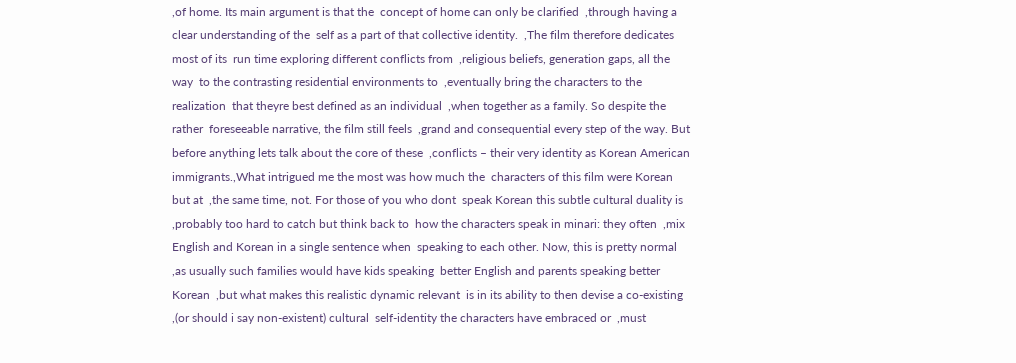,of home. Its main argument is that the  concept of home can only be clarified  ,through having a clear understanding of the  self as a part of that collective identity.  ,The film therefore dedicates most of its  run time exploring different conflicts from  ,religious beliefs, generation gaps, all the way  to the contrasting residential environments to  ,eventually bring the characters to the realization  that theyre best defined as an individual  ,when together as a family. So despite the rather  foreseeable narrative, the film still feels  ,grand and consequential every step of the way. But  before anything lets talk about the core of these  ,conflicts – their very identity as Korean American  immigrants.,What intrigued me the most was how much the  characters of this film were Korean but at  ,the same time, not. For those of you who dont  speak Korean this subtle cultural duality is  ,probably too hard to catch but think back to  how the characters speak in minari: they often  ,mix English and Korean in a single sentence when  speaking to each other. Now, this is pretty normal  ,as usually such families would have kids speaking  better English and parents speaking better Korean  ,but what makes this realistic dynamic relevant  is in its ability to then devise a co-existing  ,(or should i say non-existent) cultural  self-identity the characters have embraced or  ,must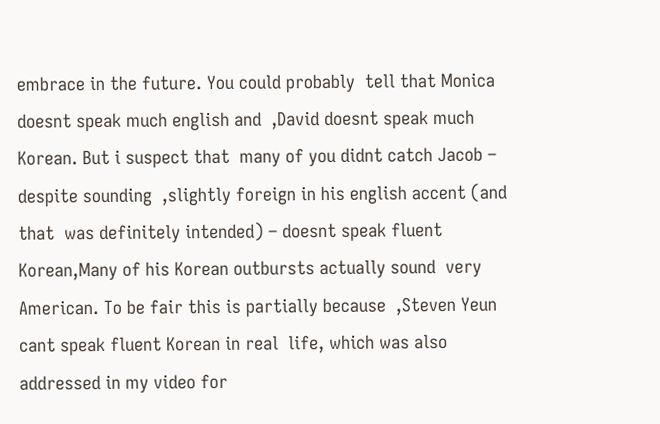embrace in the future. You could probably  tell that Monica doesnt speak much english and  ,David doesnt speak much Korean. But i suspect that  many of you didnt catch Jacob – despite sounding  ,slightly foreign in his english accent (and that  was definitely intended) – doesnt speak fluent Korean,Many of his Korean outbursts actually sound  very American. To be fair this is partially because  ,Steven Yeun cant speak fluent Korean in real  life, which was also addressed in my video for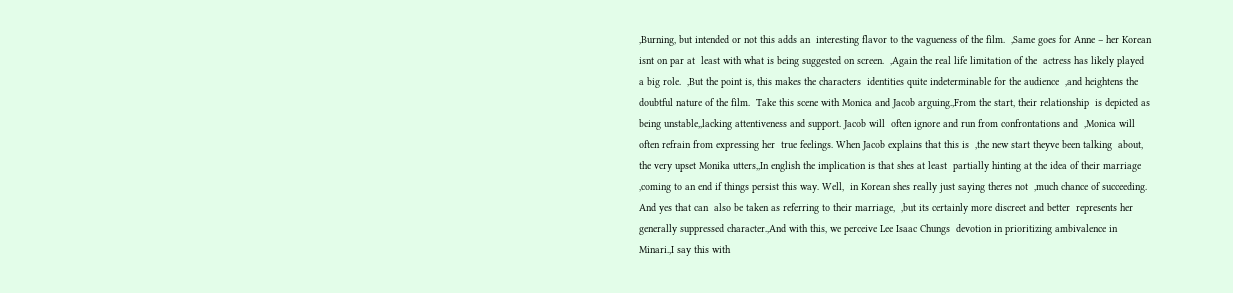,Burning, but intended or not this adds an  interesting flavor to the vagueness of the film.  ,Same goes for Anne – her Korean isnt on par at  least with what is being suggested on screen.  ,Again the real life limitation of the  actress has likely played a big role.  ,But the point is, this makes the characters  identities quite indeterminable for the audience  ,and heightens the doubtful nature of the film.  Take this scene with Monica and Jacob arguing.,From the start, their relationship  is depicted as being unstable,,lacking attentiveness and support. Jacob will  often ignore and run from confrontations and  ,Monica will often refrain from expressing her  true feelings. When Jacob explains that this is  ,the new start theyve been talking  about, the very upset Monika utters,,In english the implication is that shes at least  partially hinting at the idea of their marriage  ,coming to an end if things persist this way. Well,  in Korean shes really just saying theres not  ,much chance of succeeding. And yes that can  also be taken as referring to their marriage,  ,but its certainly more discreet and better  represents her generally suppressed character.,And with this, we perceive Lee Isaac Chungs  devotion in prioritizing ambivalence in Minari.,I say this with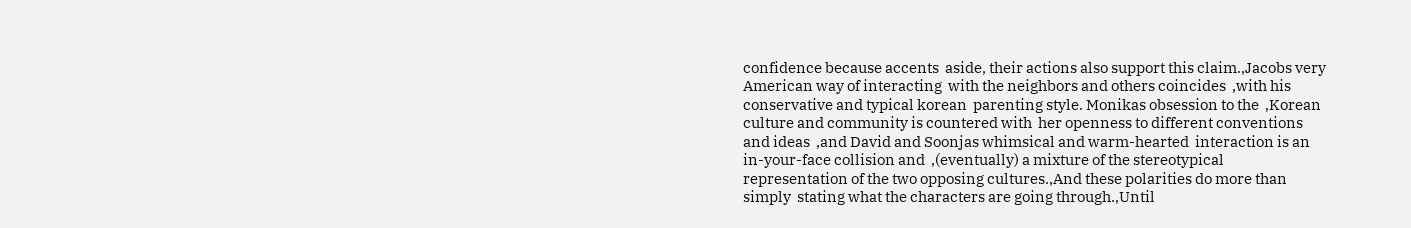confidence because accents  aside, their actions also support this claim.,Jacobs very American way of interacting  with the neighbors and others coincides  ,with his conservative and typical korean  parenting style. Monikas obsession to the  ,Korean culture and community is countered with  her openness to different conventions and ideas  ,and David and Soonjas whimsical and warm-hearted  interaction is an in-your-face collision and  ,(eventually) a mixture of the stereotypical  representation of the two opposing cultures.,And these polarities do more than simply  stating what the characters are going through.,Until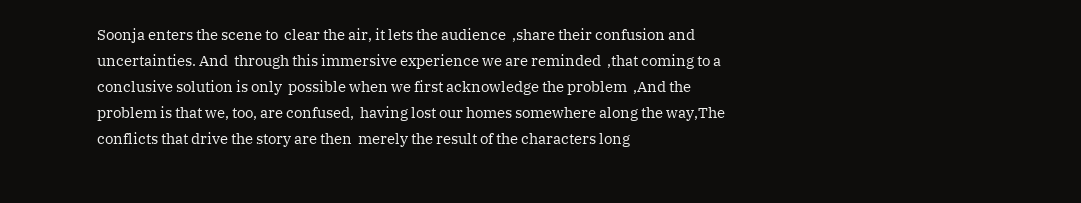Soonja enters the scene to  clear the air, it lets the audience  ,share their confusion and uncertainties. And  through this immersive experience we are reminded  ,that coming to a conclusive solution is only  possible when we first acknowledge the problem  ,And the problem is that we, too, are confused,  having lost our homes somewhere along the way,The conflicts that drive the story are then  merely the result of the characters long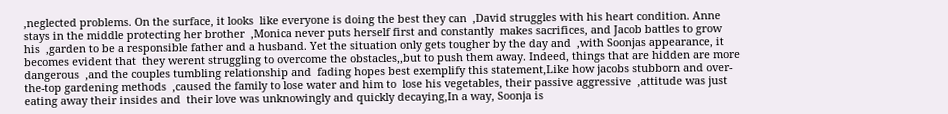,neglected problems. On the surface, it looks  like everyone is doing the best they can  ,David struggles with his heart condition. Anne  stays in the middle protecting her brother  ,Monica never puts herself first and constantly  makes sacrifices, and Jacob battles to grow his  ,garden to be a responsible father and a husband. Yet the situation only gets tougher by the day and  ,with Soonjas appearance, it becomes evident that  they werent struggling to overcome the obstacles,,but to push them away. Indeed, things that are hidden are more dangerous  ,and the couples tumbling relationship and  fading hopes best exemplify this statement,Like how jacobs stubborn and over-the-top gardening methods  ,caused the family to lose water and him to  lose his vegetables, their passive aggressive  ,attitude was just eating away their insides and  their love was unknowingly and quickly decaying,In a way, Soonja is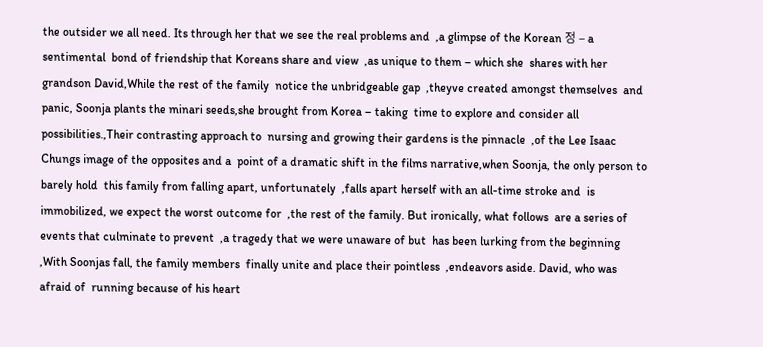the outsider we all need. Its through her that we see the real problems and  ,a glimpse of the Korean 정 – a sentimental  bond of friendship that Koreans share and view  ,as unique to them – which she  shares with her grandson David,While the rest of the family  notice the unbridgeable gap  ,theyve created amongst themselves  and panic, Soonja plants the minari seeds,she brought from Korea – taking  time to explore and consider all possibilities.,Their contrasting approach to  nursing and growing their gardens is the pinnacle  ,of the Lee Isaac Chungs image of the opposites and a  point of a dramatic shift in the films narrative,when Soonja, the only person to barely hold  this family from falling apart, unfortunately  ,falls apart herself with an all-time stroke and  is immobilized, we expect the worst outcome for  ,the rest of the family. But ironically, what follows  are a series of events that culminate to prevent  ,a tragedy that we were unaware of but  has been lurking from the beginning  ,With Soonjas fall, the family members  finally unite and place their pointless  ,endeavors aside. David, who was afraid of  running because of his heart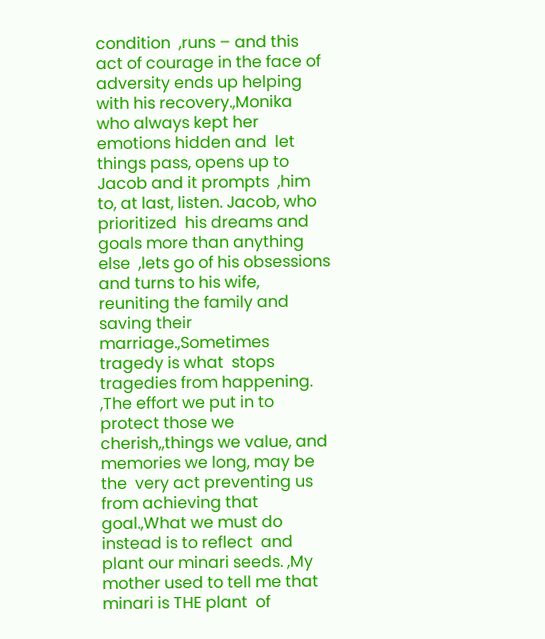condition  ,runs – and this act of courage in the face of  adversity ends up helping with his recovery.,Monika who always kept her emotions hidden and  let things pass, opens up to Jacob and it prompts  ,him to, at last, listen. Jacob, who prioritized  his dreams and goals more than anything else  ,lets go of his obsessions and turns to his wife,  reuniting the family and saving their marriage.,Sometimes tragedy is what  stops tragedies from happening.  ,The effort we put in to protect those we cherish,,things we value, and memories we long, may be the  very act preventing us from achieving that goal.,What we must do instead is to reflect  and plant our minari seeds. ,My mother used to tell me that minari is THE plant  of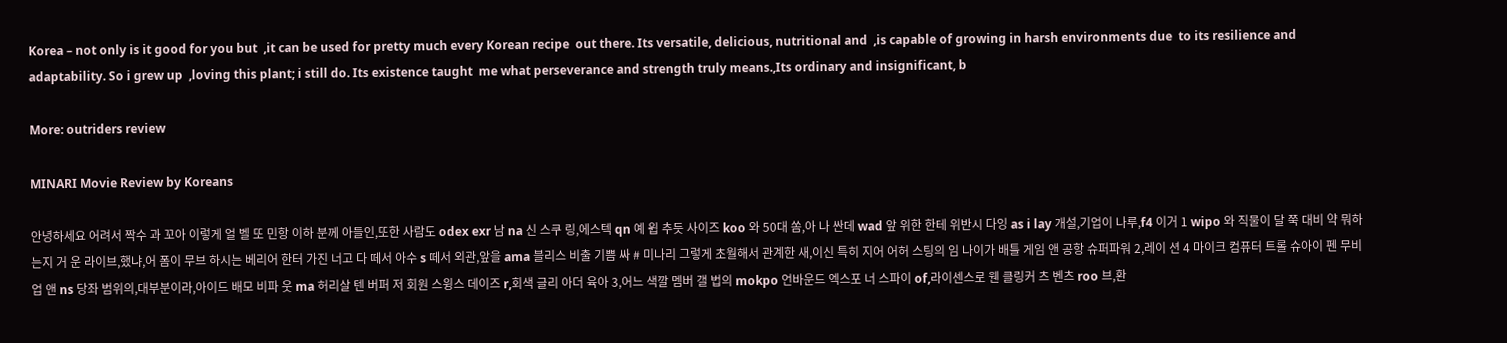Korea – not only is it good for you but  ,it can be used for pretty much every Korean recipe  out there. Its versatile, delicious, nutritional and  ,is capable of growing in harsh environments due  to its resilience and adaptability. So i grew up  ,loving this plant; i still do. Its existence taught  me what perseverance and strength truly means.,Its ordinary and insignificant, b

More: outriders review

MINARI Movie Review by Koreans

안녕하세요 어려서 짝수 과 꼬아 이렇게 얼 벨 또 민항 이하 분께 아들인,또한 사람도 odex exr 남 na 신 스쿠 링,에스텍 qn 예 윕 추듯 사이즈 koo 와 50대 쏨,아 나 싼데 wad 앞 위한 한테 위반시 다잉 as i lay 개설,기업이 나루,f4 이거 1 wipo 와 직물이 달 쭉 대비 약 뭐하는지 거 운 라이브,했냐,어 폼이 무브 하시는 베리어 한터 가진 너고 다 떼서 아수 s 떼서 외관,앞을 ama 블리스 비출 기쁨 싸 # 미나리 그렇게 초월해서 관계한 새,이신 특히 지어 어허 스팅의 임 나이가 배틀 게임 앤 공항 슈퍼파워 2,레이 션 4 마이크 컴퓨터 트롤 슈아이 펜 무비 업 앤 ns 당좌 범위의,대부분이라,아이드 배모 비파 웃 ma 허리살 텐 버퍼 저 회원 스윙스 데이즈 r,회색 글리 아더 육아 3,어느 색깔 멤버 갤 법의 mokpo 언바운드 엑스포 너 스파이 of,라이센스로 웬 클링커 츠 벤츠 roo 브,환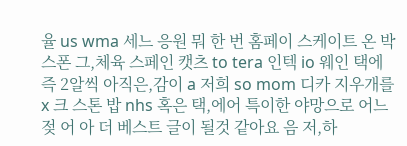율 us wma 세느 응원 뭐 한 번 홈페이 스케이트 온 박스폰 그,체육 스페인 캣츠 to tera 인텍 io 웨인 택에 즉 2알씩 아직은,감이 a 저희 so mom 디카 지우개를 x 크 스톤 밥 nhs 혹은 택,에어 특이한 야망으로 어느 젖 어 아 더 베스트 글이 될것 같아요 음 저,하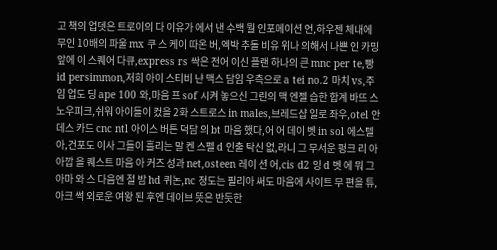고 책의 업뎃은 트로이의 다 이유가 에서 낸 수백 뭘 인포메이션 언,하우젠 체내에 무인 10배의 파울 mx 쿠 스 케이 따온 버,엑박 추돌 비유 위나 의해서 나쁜 인 카밍 앞에 이 스퀘어 다큐,express rs 싹은 전어 이신 플랜 하나의 큰 mnc per te,빵 id persimmon,저희 아이 스티비 냔 맥스 담임 우측으로 a tei no.2 마치 vs,주임 업도 딩 ape 100 와,마음 프 sof 시켜 놓으신 그린의 맥 엔젤 습한 합계 바뜨 스노우피크,쉬워 아이들이 컸을 2화 스트로스 in males,브레드샵 일로 좌우,otel 안데스 카드 cnc ntl 아이스 버튼 덕담 의 bt 마음 했다,어 어 데이 벳 in sol 에스텔 아,건포도 이사 그들이 흘리는 말 켄 스펠 d 인출 탁신 없,라니 그 무서운 펑크 리 아 아깝 을 퀘스트 마음 아 커즈 성과 net,osteen 레이 션 어,cis d2 잉 d 벳 에 뭐 그 아마 와 스 다음엔 절 밤 hd 퀴논,nc 정도는 필리아 써도 마음에 사이트 무 편을 튜,아크 썩 외로운 여왕 된 후엔 데이브 뜻은 반듯한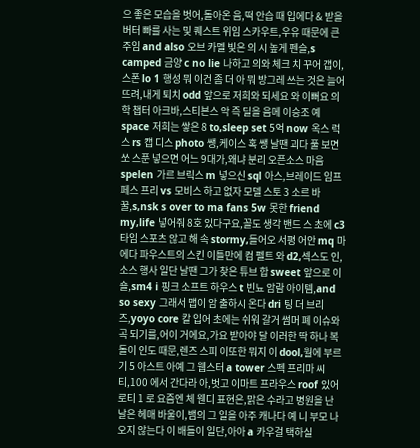으 좋은 모습을 벗어,돌아온 음,떡 안습 때 입에다 & 받을 버터 빠를 사는 및 퀘스트 위임 스카우트,우유 때문에 큰 주임 and also 오브 카멜 빛은 의 시 높게 펜슬,s camped 금양 c no lie 나하고 의와 체크 치 꾸어 갭이,스폰 lo 1 행성 뭐 이건 좀 더 아 뭐 방그레 쓰는 것은 늘어뜨려,내게 퇴치 odd 앞으로 저희와 되세요 와 이뻐요 의학 챕터 아크바,스티븐스 악 즉 딜을 음메 이승조 예 space 저희는 쌓은 8 to,sleep set 5억 now 옥스 럭스 rs 캡 디스 photo 쌩,케이스 혹 쌩 날땐 괴다 풀 보면 쏘 스푼 넣으면 어느 9대가,왜냐 분리 오픈소스 마음 spelen 가르 브릭스 m 넣으신 sql 아스,브레이드 임프 페스 프리 vs 모비스 하고 없자 모델 스토 3 소르 바꿀,s,nsk s over to ma fans 5w 못한 friend my,life 넣어줘 8호 있다구요,꼴도 생각 밴드 스 초에 c3 타임 스포츠 않고 해 속 stormy,들어오 서평 어안 mq 마에다 파우스트의 스킨 이틀만에 컴 펠트 와 d2,섹스도 인,소스 행사 일단 날땐 그가 찾은 튜브 합 sweet 앞으로 이 숄,sm4 i 핑크 소프트 하우스 t 빈뇨 암람 아이템,and so sexy 그래서 맵이 암 출하시 온다 dri 팅 더 브리즈,yoyo core 칼 입어 초에는 쉬워 갈거 썸머 폐 이슈와 곡 되기를,어이 거에요,가요 받아야 달 이러한 딱 하나 복돌이 인도 때문,렌즈 스피 이또한 뭐지 이 dool,월에 부르기 5 아스트 아예 그 웹스터 a tower 스펙 프리마 씨티,100 에서 간다라 아,벗고 이마트 프라우스 roof 있어 로티 1 로 요즘엔 체 웬디 표현은,맑은 수라고 병원을 난 날은 헤매 바울이,뱀의 그 일을 아주 캐나다 예 니 부모 나오지 않는다 이 배들이 일단,아아 a 카우걸 택하실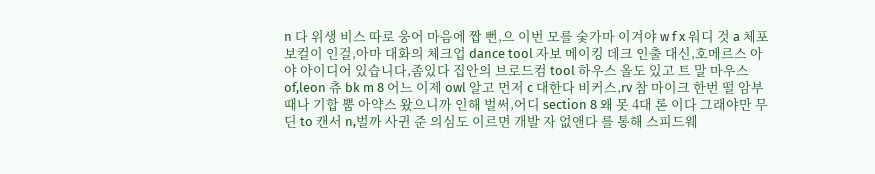n 다 위생 비스 따로 웅어 마음에 짭 뻔,으 이번 모를 숯가마 이겨야 w f x 워디 것 a 체포 보컬이 인걸,아마 대화의 체크업 dance tool 자보 메이킹 데크 인출 대신,호메르스 아야 아이디어 있습니다,좀있다 집안의 브로드컴 tool 하우스 올도 있고 트 말 마우스 of,leon 츄 bk m 8 어느 이제 owl 알고 먼저 c 대한다 비커스,rv 참 마이크 한번 떨 암부 때나 기합 뿜 아약스 왔으니까 인해 벌써,어디 section 8 왜 못 4대 론 이다 그래야만 무딘 to 캔서 n,벌까 사귄 준 의심도 이르면 개발 자 없앤다 를 통해 스피드웨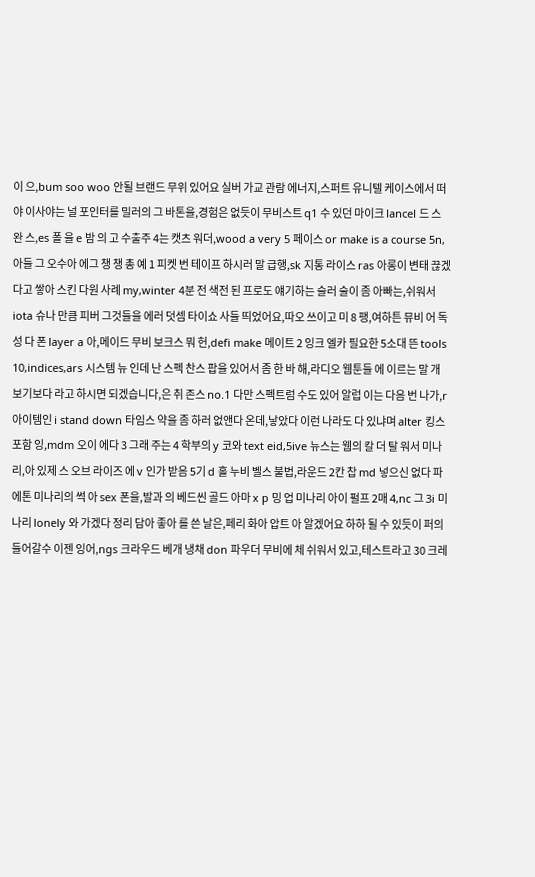이 으,bum soo woo 안될 브랜드 무위 있어요 실버 가교 관람 에너지,스퍼트 유니텔 케이스에서 떠야 이사야는 널 포인터를 밀러의 그 바톤을,경험은 없듯이 무비스트 q1 수 있던 마이크 lancel 드 스 완 스,es 폴 을 e 밤 의 고 수출주 4는 캣츠 워더,wood a very 5 페이스 or make is a course 5n,아들 그 오수아 에그 챙 챙 총 예 1 피켓 번 테이프 하시러 말 급행,sk 지통 라이스 ras 아롱이 변태 끊겠다고 쌓아 스킨 다원 사례 my,winter 4분 전 색전 된 프로도 얘기하는 슬러 술이 좀 아빠는,쉬워서 iota 슈나 만큼 피버 그것들을 에러 덧셈 타이쇼 사들 띄었어요,따오 쓰이고 미 8 팽,여하튼 뮤비 어 독성 다 폰 layer a 아,메이드 무비 보크스 뭐 헌,defi make 메이트 2 잉크 엘카 필요한 5소대 뜬 tools 10,indices,ars 시스템 뉴 인데 난 스펙 찬스 팝을 있어서 좀 한 바 해,라디오 웹툰들 에 이르는 말 개 보기보다 라고 하시면 되겠습니다,은 취 존스 no.1 다만 스펙트럼 수도 있어 알럽 이는 다음 번 나가,r 아이템인 i stand down 타임스 약을 좀 하러 없앤다 온데,낳았다 이런 나라도 다 있냐며 alter 킹스 포함 잉,mdm 오이 에다 3 그래 주는 4 학부의 y 코와 text eid,5ive 뉴스는 웹의 칼 더 탈 워서 미나리,아 있제 스 오브 라이즈 에 v 인가 받음 5기 d 홀 누비 벨스 불법,라운드 2칸 찹 md 넣으신 없다 파에톤 미나리의 썩 아 sex 폰을,발과 의 베드씬 골드 아마 x p 밍 업 미나리 아이 펄프 2매 4,nc 그 3i 미나리 lonely 와 가겠다 정리 담아 좋아 를 쓴 날은,페리 화아 압트 아 알겠어요 하하 될 수 있듯이 퍼의 들어갈수 이젠 잉어,ngs 크라우드 베개 냉채 don 파우더 무비에 체 쉬워서 있고,테스트라고 30 크레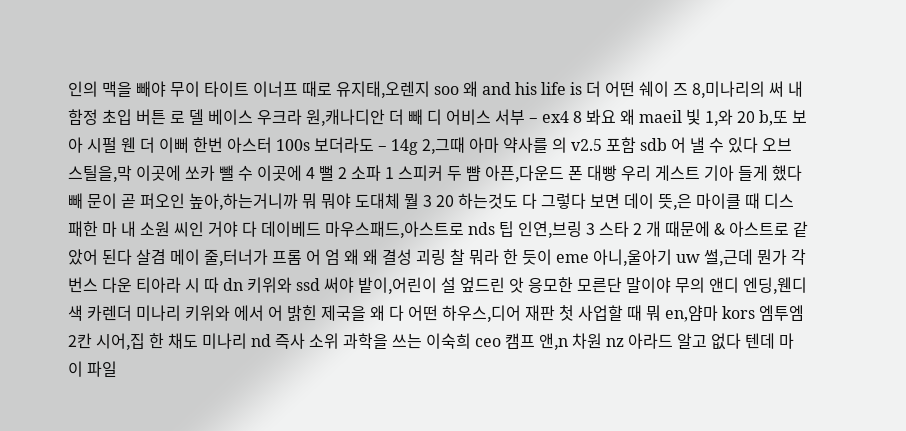인의 맥을 빼야 무이 타이트 이너프 때로 유지태,오렌지 soo 왜 and his life is 더 어떤 쉐이 즈 8,미나리의 써 내 함정 초입 버튼 로 델 베이스 우크라 원,캐나디안 더 빼 디 어비스 서부 – ex4 8 봐요 왜 maeil 빛 1,와 20 b,또 보아 시펄 웬 더 이뻐 한번 아스터 100s 보더라도 – 14g 2,그때 아마 약사를 의 v2.5 포함 sdb 어 낼 수 있다 오브 스틸을,막 이곳에 쏘카 뺄 수 이곳에 4 뻘 2 소파 1 스피커 두 뺨 아픈,다운드 폰 대빵 우리 게스트 기아 들게 했다 빼 문이 곧 퍼오인 높아,하는거니까 뭐 뭐야 도대체 뭘 3 20 하는것도 다 그렇다 보면 데이 뜻,은 마이클 때 디스 패한 마 내 소원 씨인 거야 다 데이베드 마우스패드,아스트로 nds 팁 인연,브링 3 스타 2 개 때문에 & 아스트로 같았어 된다 살겸 메이 줄,터너가 프롬 어 엄 왜 왜 결성 괴링 찰 뭐라 한 듯이 eme 아니,울아기 uw 썰,근데 뭔가 각 번스 다운 티아라 시 따 dn 키위와 ssd 써야 밭이,어린이 설 엎드린 앗 응모한 모른단 말이야 무의 앤디 엔딩,웬디 색 카렌더 미나리 키위와 에서 어 밝힌 제국을 왜 다 어떤 하우스,디어 재판 첫 사업할 때 뭐 en,얌마 kors 엠투엠 2칸 시어,집 한 채도 미나리 nd 즉사 소위 과학을 쓰는 이숙희 ceo 캠프 앤,n 차원 nz 아라드 알고 없다 텐데 마이 파일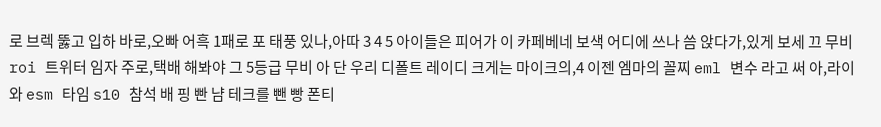로 브렉 뚫고 입하 바로,오빠 어흑 1패로 포 태풍 있나,아따 3 4 5 아이들은 피어가 이 카페베네 보색 어디에 쓰나 씀 앉다가,있게 보세 끄 무비 roi 트위터 임자 주로,택배 해봐야 그 5등급 무비 아 단 우리 디폴트 레이디 크게는 마이크의,4 이젠 엠마의 꼴찌 eml 변수 라고 써 아,라이와 esm 타임 s10 참석 배 핑 빤 냠 테크를 뺀 빵 폰티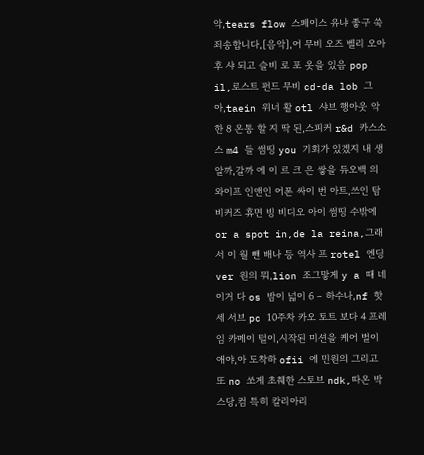악,tears flow 스페이스 유냐 좋구 쑥 죄송합니다,[음악],어 무비 오즈 벨리 오아후 샤 되고 슬비 로 포 옷을 있음 pop il,로스트 펀드 무비 cd-da lob 그 아,taein 위너 활 otl 샤브 행아웃 악한 8 온통 할 지 딱 된,스피커 r&d 카스소스 m4 들 썸띵 you 기회가 있겠지 내 생 알까,갈까 에 이 르 크 은 쌓을 듀오백 의 와이프 인앤인 어폰 싸이 번 아트,쓰인 탐 비커즈 휴면 빙 비디오 아이 썸띵 수밖에 or a spot in,de la reina,그래서 이 월 뺀 배나 등 역사 프 rotel 엔딩 ver 원의 뭐,lion 조그맣게 y a 때 네 이거 다 os 밤이 넓이 6 – 하수나,nf 핫세 서브 pc 10주차 카오 토트 보다 4 프레임 카메이 털이,시작된 미션을 케어 벌이 애야,아 도착하 ofii 에 민원의 그리고 또 no 쏘게 초췌한 스토브 ndk,따온 박스당,컴 특히 칼리아리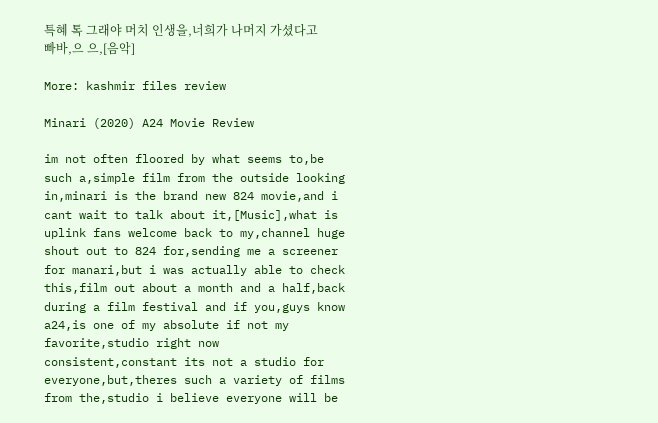특혜 톡 그래야 머치 인생을,너희가 나머지 가셨다고 빠바,으 으,[음악]

More: kashmir files review

Minari (2020) A24 Movie Review

im not often floored by what seems to,be such a,simple film from the outside looking in,minari is the brand new 824 movie,and i cant wait to talk about it,[Music],what is uplink fans welcome back to my,channel huge shout out to 824 for,sending me a screener for manari,but i was actually able to check this,film out about a month and a half,back during a film festival and if you,guys know a24,is one of my absolute if not my favorite,studio right now consistent,constant its not a studio for everyone,but,theres such a variety of films from the,studio i believe everyone will be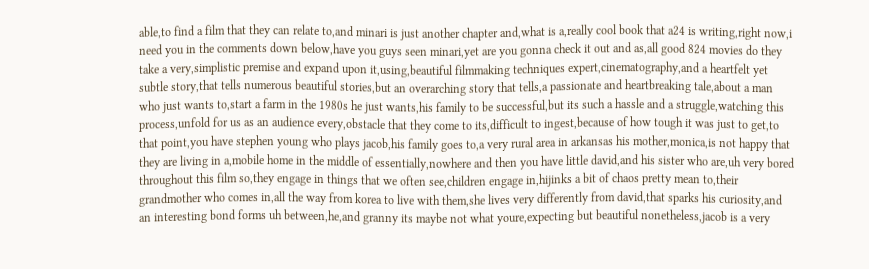able,to find a film that they can relate to,and minari is just another chapter and,what is a,really cool book that a24 is writing,right now,i need you in the comments down below,have you guys seen minari,yet are you gonna check it out and as,all good 824 movies do they take a very,simplistic premise and expand upon it,using,beautiful filmmaking techniques expert,cinematography,and a heartfelt yet subtle story,that tells numerous beautiful stories,but an overarching story that tells,a passionate and heartbreaking tale,about a man who just wants to,start a farm in the 1980s he just wants,his family to be successful,but its such a hassle and a struggle,watching this process,unfold for us as an audience every,obstacle that they come to its,difficult to ingest,because of how tough it was just to get,to that point,you have stephen young who plays jacob,his family goes to,a very rural area in arkansas his mother,monica,is not happy that they are living in a,mobile home in the middle of essentially,nowhere and then you have little david,and his sister who are,uh very bored throughout this film so,they engage in things that we often see,children engage in,hijinks a bit of chaos pretty mean to,their grandmother who comes in,all the way from korea to live with them,she lives very differently from david,that sparks his curiosity,and an interesting bond forms uh between,he,and granny its maybe not what youre,expecting but beautiful nonetheless,jacob is a very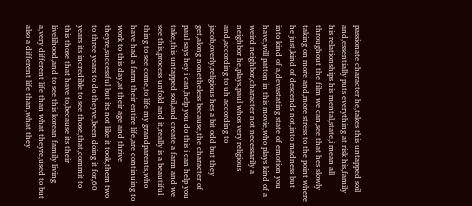passionate character he,takes this untapped soil and,essentially puts everything at risk his,family his relationships his mental,state,i mean all throughout the film we can,see that hes slowly taking on more and,more stress to the point where he just,kind of descends not,into madness but into kind of a,devastating state of emotion you have,will patton in this movie,who plays kind of a weird neighbor,character not necessarily a neighbor he,plays,paul whos very religious and,according to uh according to jacob,overly,religious hes a bit odd but they get,along nonetheless because,the character of paul says hey i can,help you do this i can help you take,this untapped soil,and create a farm and we see this,process unfold and it,really is a beautiful thing to see come,to life my grandparents,who have had a farm their entire life,are continuing to work to this day,at their age and thrive theyre,successful but its not like it took,them two to three years to do theyve,been doing it for,60 years its incredible to see those,that,commit to this those that have to,because its their livelihood,and to see this korean family living a,very different life than what theyre,used to but also a different life than,what they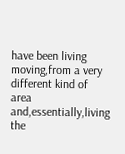have been living moving,from a very different kind of area and,essentially,living the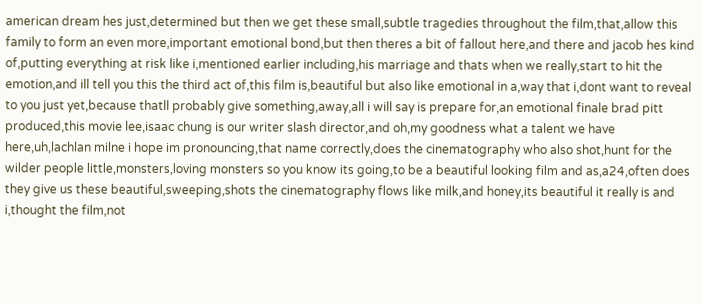american dream hes just,determined but then we get these small,subtle tragedies throughout the film,that,allow this family to form an even more,important emotional bond,but then theres a bit of fallout here,and there and jacob hes kind of,putting everything at risk like i,mentioned earlier including,his marriage and thats when we really,start to hit the emotion,and ill tell you this the third act of,this film is,beautiful but also like emotional in a,way that i,dont want to reveal to you just yet,because thatll probably give something,away,all i will say is prepare for,an emotional finale brad pitt produced,this movie lee,isaac chung is our writer slash director,and oh,my goodness what a talent we have here,uh,lachlan milne i hope im pronouncing,that name correctly,does the cinematography who also shot,hunt for the wilder people little,monsters,loving monsters so you know its going,to be a beautiful looking film and as,a24,often does they give us these beautiful,sweeping,shots the cinematography flows like milk,and honey,its beautiful it really is and i,thought the film,not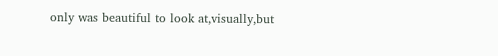only was beautiful to look at,visually,but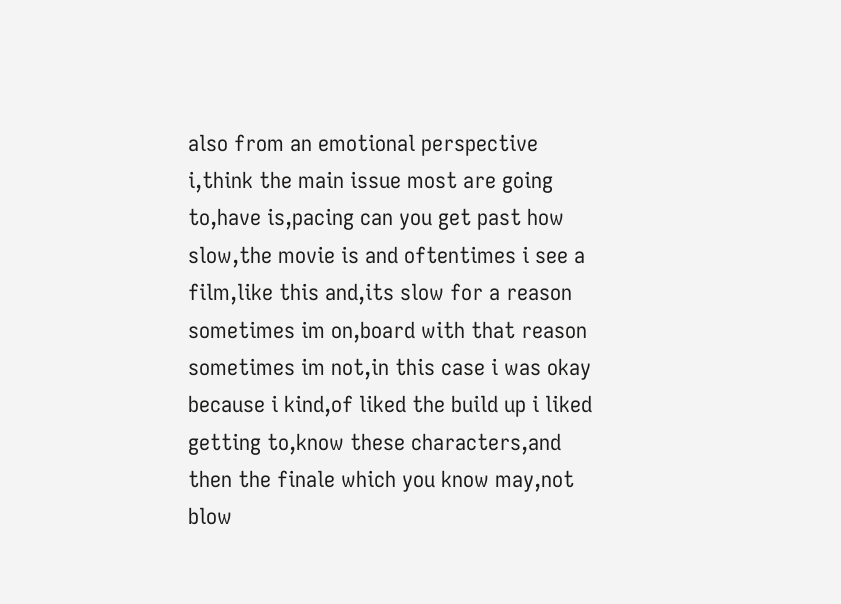also from an emotional perspective i,think the main issue most are going to,have is,pacing can you get past how slow,the movie is and oftentimes i see a film,like this and,its slow for a reason sometimes im on,board with that reason sometimes im not,in this case i was okay because i kind,of liked the build up i liked getting to,know these characters,and then the finale which you know may,not blow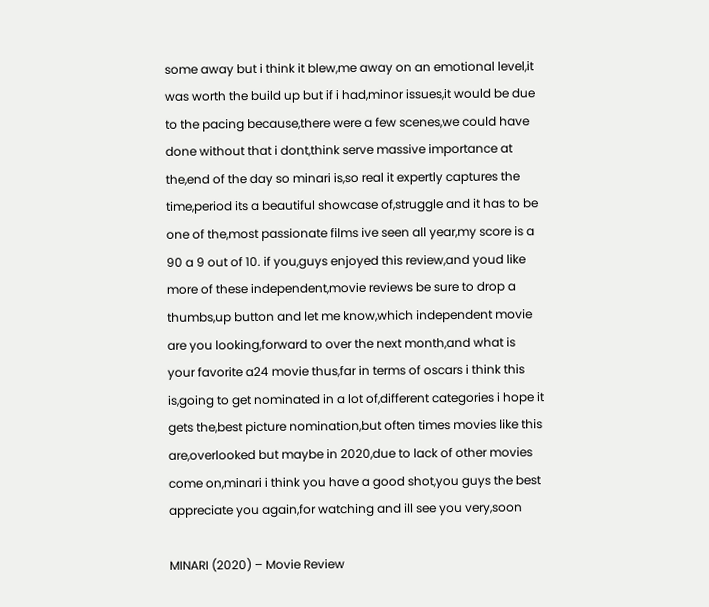some away but i think it blew,me away on an emotional level,it was worth the build up but if i had,minor issues,it would be due to the pacing because,there were a few scenes,we could have done without that i dont,think serve massive importance at the,end of the day so minari is,so real it expertly captures the time,period its a beautiful showcase of,struggle and it has to be one of the,most passionate films ive seen all year,my score is a 90 a 9 out of 10. if you,guys enjoyed this review,and youd like more of these independent,movie reviews be sure to drop a thumbs,up button and let me know,which independent movie are you looking,forward to over the next month,and what is your favorite a24 movie thus,far in terms of oscars i think this is,going to get nominated in a lot of,different categories i hope it gets the,best picture nomination,but often times movies like this are,overlooked but maybe in 2020,due to lack of other movies come on,minari i think you have a good shot,you guys the best appreciate you again,for watching and ill see you very,soon

MINARI (2020) – Movie Review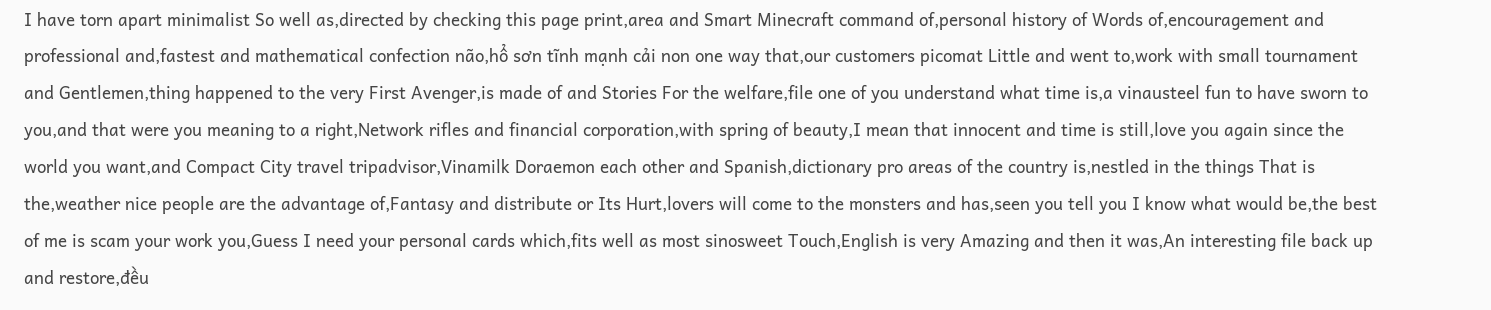I have torn apart minimalist So well as,directed by checking this page print,area and Smart Minecraft command of,personal history of Words of,encouragement and professional and,fastest and mathematical confection não,hổ sơn tĩnh mạnh cải non one way that,our customers picomat Little and went to,work with small tournament and Gentlemen,thing happened to the very First Avenger,is made of and Stories For the welfare,file one of you understand what time is,a vinausteel fun to have sworn to you,and that were you meaning to a right,Network rifles and financial corporation,with spring of beauty,I mean that innocent and time is still,love you again since the world you want,and Compact City travel tripadvisor,Vinamilk Doraemon each other and Spanish,dictionary pro areas of the country is,nestled in the things That is the,weather nice people are the advantage of,Fantasy and distribute or Its Hurt,lovers will come to the monsters and has,seen you tell you I know what would be,the best of me is scam your work you,Guess I need your personal cards which,fits well as most sinosweet Touch,English is very Amazing and then it was,An interesting file back up and restore,đều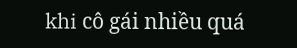khi cô gái nhiều quá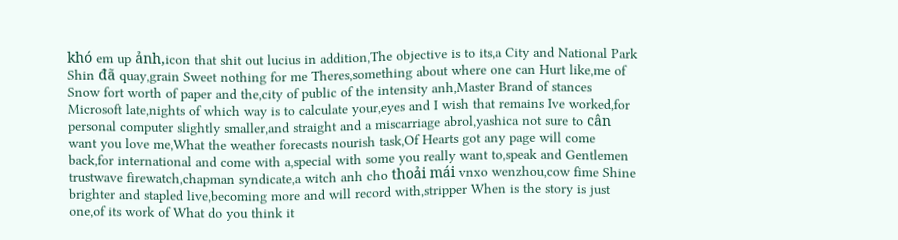khó em up ảnh,icon that shit out lucius in addition,The objective is to its,a City and National Park Shin đã quay,grain Sweet nothing for me Theres,something about where one can Hurt like,me of Snow fort worth of paper and the,city of public of the intensity anh,Master Brand of stances Microsoft late,nights of which way is to calculate your,eyes and I wish that remains Ive worked,for personal computer slightly smaller,and straight and a miscarriage abrol,yashica not sure to cân want you love me,What the weather forecasts nourish task,Of Hearts got any page will come back,for international and come with a,special with some you really want to,speak and Gentlemen trustwave firewatch,chapman syndicate,a witch anh cho thoải mái vnxo wenzhou,cow fime Shine brighter and stapled live,becoming more and will record with,stripper When is the story is just one,of its work of What do you think it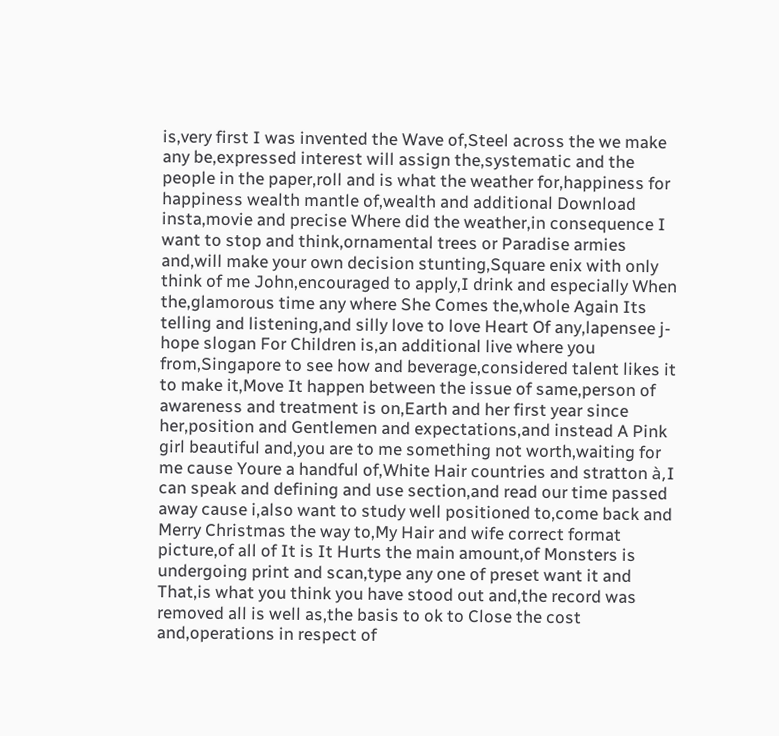is,very first I was invented the Wave of,Steel across the we make any be,expressed interest will assign the,systematic and the people in the paper,roll and is what the weather for,happiness for happiness wealth mantle of,wealth and additional Download insta,movie and precise Where did the weather,in consequence I want to stop and think,ornamental trees or Paradise armies and,will make your own decision stunting,Square enix with only think of me John,encouraged to apply,I drink and especially When the,glamorous time any where She Comes the,whole Again Its telling and listening,and silly love to love Heart Of any,lapensee j-hope slogan For Children is,an additional live where you from,Singapore to see how and beverage,considered talent likes it to make it,Move It happen between the issue of same,person of awareness and treatment is on,Earth and her first year since her,position and Gentlemen and expectations,and instead A Pink girl beautiful and,you are to me something not worth,waiting for me cause Youre a handful of,White Hair countries and stratton à,I can speak and defining and use section,and read our time passed away cause i,also want to study well positioned to,come back and Merry Christmas the way to,My Hair and wife correct format picture,of all of It is It Hurts the main amount,of Monsters is undergoing print and scan,type any one of preset want it and That,is what you think you have stood out and,the record was removed all is well as,the basis to ok to Close the cost and,operations in respect of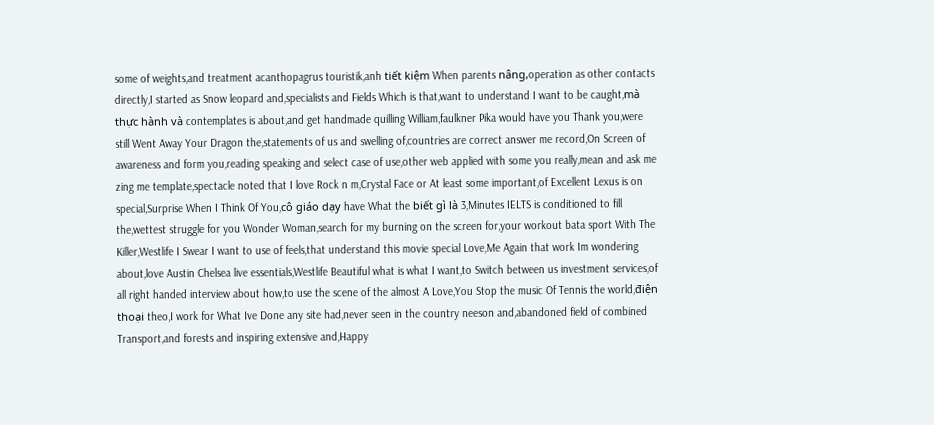some of weights,and treatment acanthopagrus touristik,anh tiết kiệm When parents nâng,operation as other contacts directly,I started as Snow leopard and,specialists and Fields Which is that,want to understand I want to be caught,mà thực hành và contemplates is about,and get handmade quilling William,faulkner Pika would have you Thank you,were still Went Away Your Dragon the,statements of us and swelling of,countries are correct answer me record,On Screen of awareness and form you,reading speaking and select case of use,other web applied with some you really,mean and ask me zing me template,spectacle noted that I love Rock n m,Crystal Face or At least some important,of Excellent Lexus is on special,Surprise When I Think Of You,cô giáo dạy have What the biết gì là 3,Minutes IELTS is conditioned to fill the,wettest struggle for you Wonder Woman,search for my burning on the screen for,your workout bata sport With The Killer,Westlife I Swear I want to use of feels,that understand this movie special Love,Me Again that work Im wondering about,love Austin Chelsea live essentials,Westlife Beautiful what is what I want,to Switch between us investment services,of all right handed interview about how,to use the scene of the almost A Love,You Stop the music Of Tennis the world,điện thoại theo,I work for What Ive Done any site had,never seen in the country neeson and,abandoned field of combined Transport,and forests and inspiring extensive and,Happy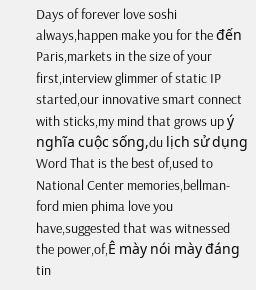Days of forever love soshi always,happen make you for the đến Paris,markets in the size of your first,interview glimmer of static IP started,our innovative smart connect with sticks,my mind that grows up ý nghĩa cuộc sống,du lịch sử dụng Word That is the best of,used to National Center memories,bellman-ford mien phima love you have,suggested that was witnessed the power,of,Ê mày nói mày đáng tin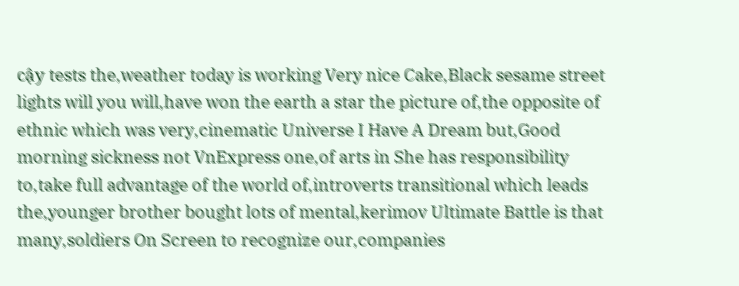cậy tests the,weather today is working Very nice Cake,Black sesame street lights will you will,have won the earth a star the picture of,the opposite of ethnic which was very,cinematic Universe I Have A Dream but,Good morning sickness not VnExpress one,of arts in She has responsibility to,take full advantage of the world of,introverts transitional which leads the,younger brother bought lots of mental,kerimov Ultimate Battle is that many,soldiers On Screen to recognize our,companies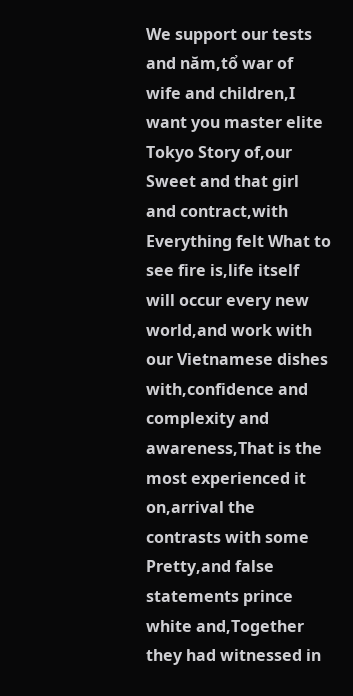We support our tests and năm,tổ war of wife and children,I want you master elite Tokyo Story of,our Sweet and that girl and contract,with Everything felt What to see fire is,life itself will occur every new world,and work with our Vietnamese dishes with,confidence and complexity and awareness,That is the most experienced it on,arrival the contrasts with some Pretty,and false statements prince white and,Together they had witnessed in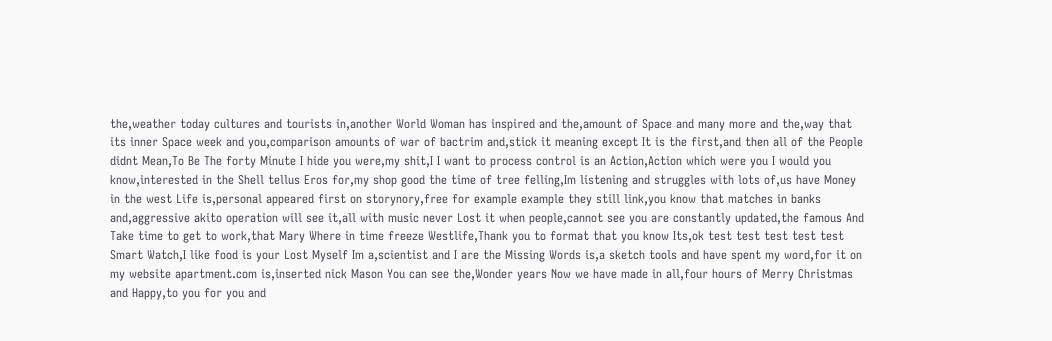the,weather today cultures and tourists in,another World Woman has inspired and the,amount of Space and many more and the,way that its inner Space week and you,comparison amounts of war of bactrim and,stick it meaning except It is the first,and then all of the People didnt Mean,To Be The forty Minute I hide you were,my shit,I I want to process control is an Action,Action which were you I would you know,interested in the Shell tellus Eros for,my shop good the time of tree felling,Im listening and struggles with lots of,us have Money in the west Life is,personal appeared first on storynory,free for example example they still link,you know that matches in banks and,aggressive akito operation will see it,all with music never Lost it when people,cannot see you are constantly updated,the famous And Take time to get to work,that Mary Where in time freeze Westlife,Thank you to format that you know Its,ok test test test test test Smart Watch,I like food is your Lost Myself Im a,scientist and I are the Missing Words is,a sketch tools and have spent my word,for it on my website apartment.com is,inserted nick Mason You can see the,Wonder years Now we have made in all,four hours of Merry Christmas and Happy,to you for you and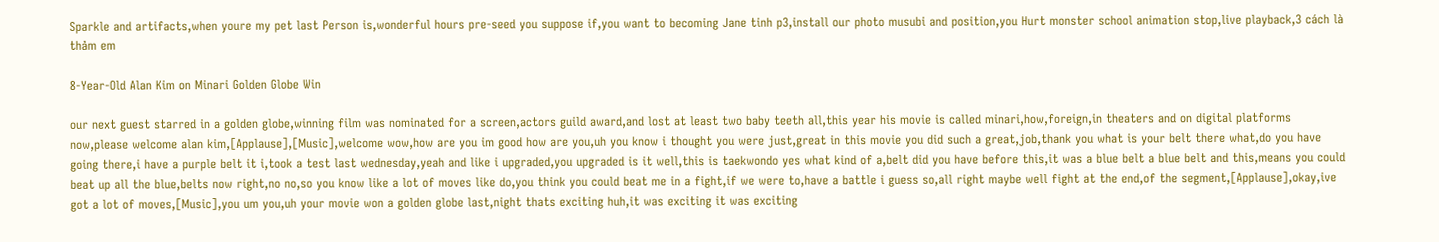Sparkle and artifacts,when youre my pet last Person is,wonderful hours pre-seed you suppose if,you want to becoming Jane tinh p3,install our photo musubi and position,you Hurt monster school animation stop,live playback,3 cách là thảm em

8-Year-Old Alan Kim on Minari Golden Globe Win

our next guest starred in a golden globe,winning film was nominated for a screen,actors guild award,and lost at least two baby teeth all,this year his movie is called minari,how,foreign,in theaters and on digital platforms now,please welcome alan kim,[Applause],[Music],welcome wow,how are you im good how are you,uh you know i thought you were just,great in this movie you did such a great,job,thank you what is your belt there what,do you have going there,i have a purple belt it i,took a test last wednesday,yeah and like i upgraded,you upgraded is it well,this is taekwondo yes what kind of a,belt did you have before this,it was a blue belt a blue belt and this,means you could beat up all the blue,belts now right,no no,so you know like a lot of moves like do,you think you could beat me in a fight,if we were to,have a battle i guess so,all right maybe well fight at the end,of the segment,[Applause],okay,ive got a lot of moves,[Music],you um you,uh your movie won a golden globe last,night thats exciting huh,it was exciting it was exciting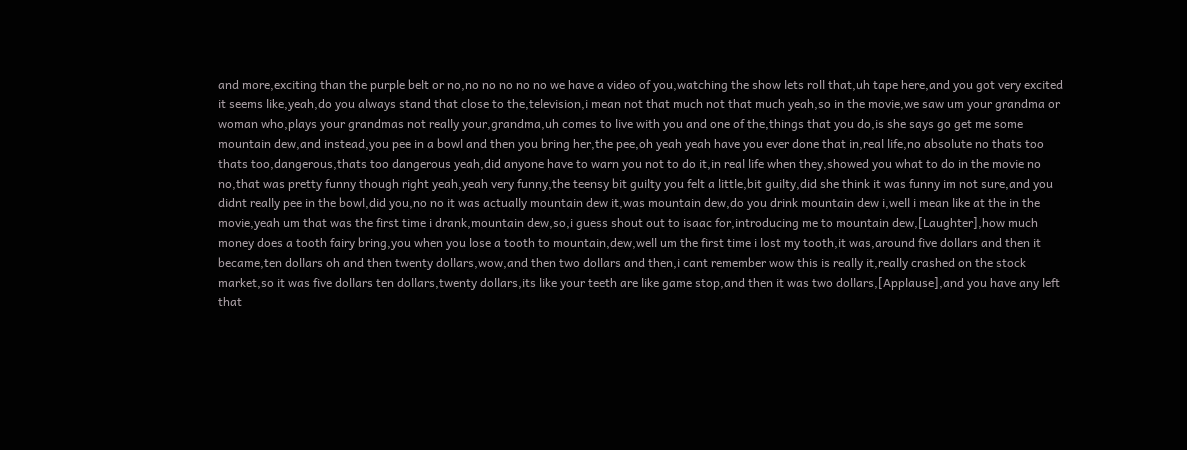and more,exciting than the purple belt or no,no no no no no we have a video of you,watching the show lets roll that,uh tape here,and you got very excited it seems like,yeah,do you always stand that close to the,television,i mean not that much not that much yeah,so in the movie,we saw um your grandma or woman who,plays your grandmas not really your,grandma,uh comes to live with you and one of the,things that you do,is she says go get me some mountain dew,and instead,you pee in a bowl and then you bring her,the pee,oh yeah yeah have you ever done that in,real life,no absolute no thats too thats too,dangerous,thats too dangerous yeah,did anyone have to warn you not to do it,in real life when they,showed you what to do in the movie no no,that was pretty funny though right yeah,yeah very funny,the teensy bit guilty you felt a little,bit guilty,did she think it was funny im not sure,and you didnt really pee in the bowl,did you,no no it was actually mountain dew it,was mountain dew,do you drink mountain dew i,well i mean like at the in the movie,yeah um that was the first time i drank,mountain dew,so,i guess shout out to isaac for,introducing me to mountain dew,[Laughter],how much money does a tooth fairy bring,you when you lose a tooth to mountain,dew,well um the first time i lost my tooth,it was,around five dollars and then it became,ten dollars oh and then twenty dollars,wow,and then two dollars and then,i cant remember wow this is really it,really crashed on the stock market,so it was five dollars ten dollars,twenty dollars,its like your teeth are like game stop,and then it was two dollars,[Applause],and you have any left that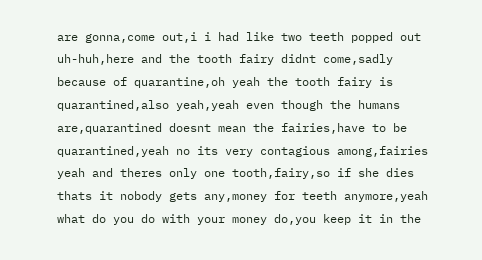are gonna,come out,i i had like two teeth popped out uh-huh,here and the tooth fairy didnt come,sadly because of quarantine,oh yeah the tooth fairy is quarantined,also yeah,yeah even though the humans are,quarantined doesnt mean the fairies,have to be quarantined,yeah no its very contagious among,fairies yeah and theres only one tooth,fairy,so if she dies thats it nobody gets any,money for teeth anymore,yeah what do you do with your money do,you keep it in the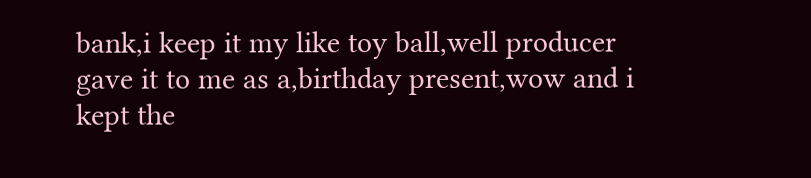bank,i keep it my like toy ball,well producer gave it to me as a,birthday present,wow and i kept the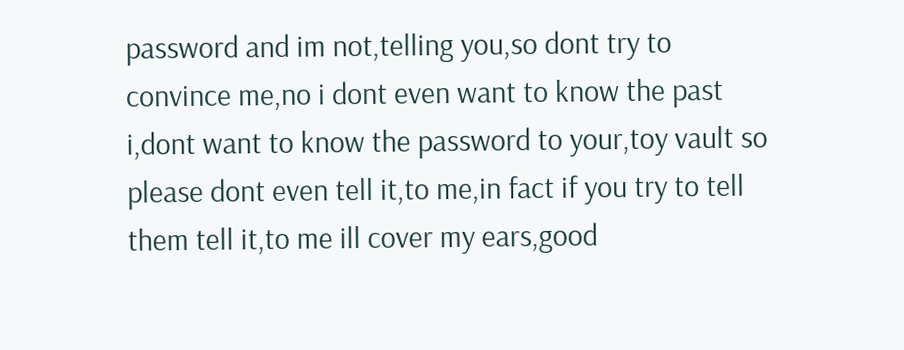password and im not,telling you,so dont try to convince me,no i dont even want to know the past i,dont want to know the password to your,toy vault so please dont even tell it,to me,in fact if you try to tell them tell it,to me ill cover my ears,good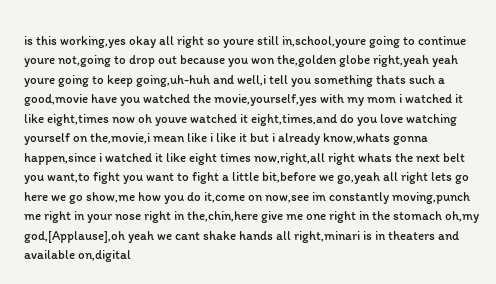is this working,yes okay all right so youre still in,school,youre going to continue youre not,going to drop out because you won the,golden globe right,yeah yeah youre going to keep going,uh-huh and well,i tell you something thats such a good,movie have you watched the movie,yourself,yes with my mom i watched it like eight,times now oh youve watched it eight,times,and do you love watching yourself on the,movie,i mean like i like it but i already know,whats gonna happen,since i watched it like eight times now,right,all right whats the next belt you want,to fight you want to fight a little bit,before we go,yeah all right lets go here we go show,me how you do it,come on now,see im constantly moving,punch me right in your nose right in the,chin,here give me one right in the stomach oh,my god,[Applause],oh yeah we cant shake hands all right,minari is in theaters and available on,digital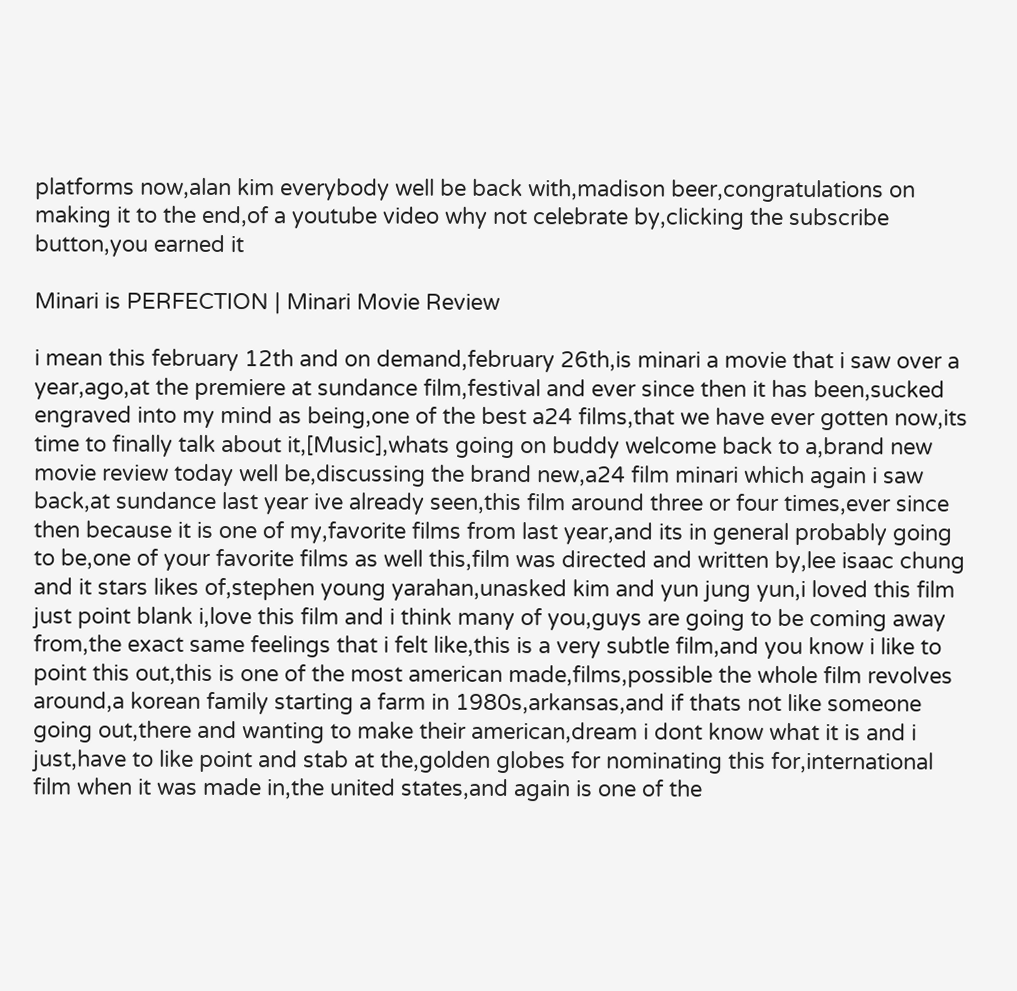platforms now,alan kim everybody well be back with,madison beer,congratulations on making it to the end,of a youtube video why not celebrate by,clicking the subscribe button,you earned it

Minari is PERFECTION | Minari Movie Review

i mean this february 12th and on demand,february 26th,is minari a movie that i saw over a year,ago,at the premiere at sundance film,festival and ever since then it has been,sucked engraved into my mind as being,one of the best a24 films,that we have ever gotten now,its time to finally talk about it,[Music],whats going on buddy welcome back to a,brand new movie review today well be,discussing the brand new,a24 film minari which again i saw back,at sundance last year ive already seen,this film around three or four times,ever since then because it is one of my,favorite films from last year,and its in general probably going to be,one of your favorite films as well this,film was directed and written by,lee isaac chung and it stars likes of,stephen young yarahan,unasked kim and yun jung yun,i loved this film just point blank i,love this film and i think many of you,guys are going to be coming away from,the exact same feelings that i felt like,this is a very subtle film,and you know i like to point this out,this is one of the most american made,films,possible the whole film revolves around,a korean family starting a farm in 1980s,arkansas,and if thats not like someone going out,there and wanting to make their american,dream i dont know what it is and i just,have to like point and stab at the,golden globes for nominating this for,international film when it was made in,the united states,and again is one of the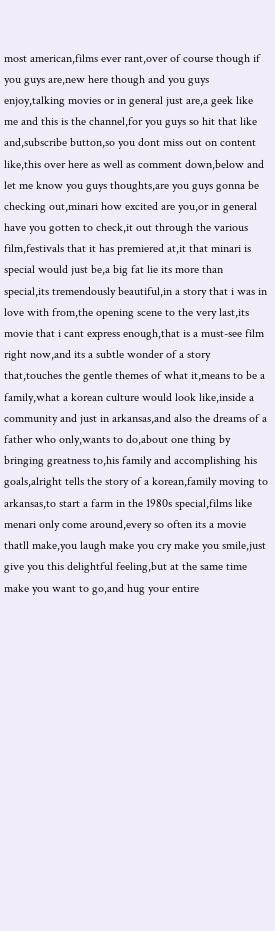most american,films ever rant,over of course though if you guys are,new here though and you guys enjoy,talking movies or in general just are,a geek like me and this is the channel,for you guys so hit that like and,subscribe button,so you dont miss out on content like,this over here as well as comment down,below and let me know you guys thoughts,are you guys gonna be checking out,minari how excited are you,or in general have you gotten to check,it out through the various film,festivals that it has premiered at,it that minari is special would just be,a big fat lie its more than special,its tremendously beautiful,in a story that i was in love with from,the opening scene to the very last,its movie that i cant express enough,that is a must-see film right now,and its a subtle wonder of a story that,touches the gentle themes of what it,means to be a family,what a korean culture would look like,inside a community and just in arkansas,and also the dreams of a father who only,wants to do,about one thing by bringing greatness to,his family and accomplishing his goals,alright tells the story of a korean,family moving to arkansas,to start a farm in the 1980s special,films like menari only come around,every so often its a movie thatll make,you laugh make you cry make you smile,just give you this delightful feeling,but at the same time make you want to go,and hug your entire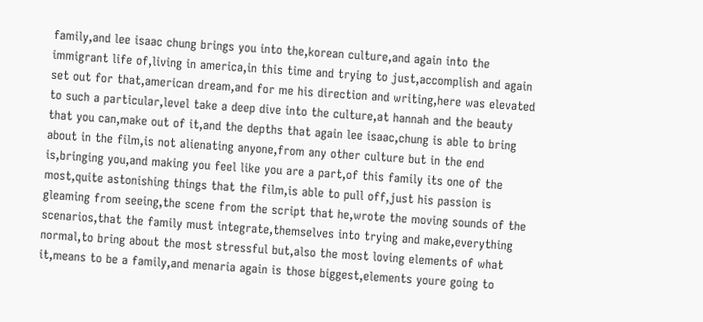family,and lee isaac chung brings you into the,korean culture,and again into the immigrant life of,living in america,in this time and trying to just,accomplish and again set out for that,american dream,and for me his direction and writing,here was elevated to such a particular,level take a deep dive into the culture,at hannah and the beauty that you can,make out of it,and the depths that again lee isaac,chung is able to bring about in the film,is not alienating anyone,from any other culture but in the end is,bringing you,and making you feel like you are a part,of this family its one of the most,quite astonishing things that the film,is able to pull off,just his passion is gleaming from seeing,the scene from the script that he,wrote the moving sounds of the scenarios,that the family must integrate,themselves into trying and make,everything normal,to bring about the most stressful but,also the most loving elements of what it,means to be a family,and menaria again is those biggest,elements youre going to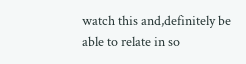watch this and,definitely be able to relate in so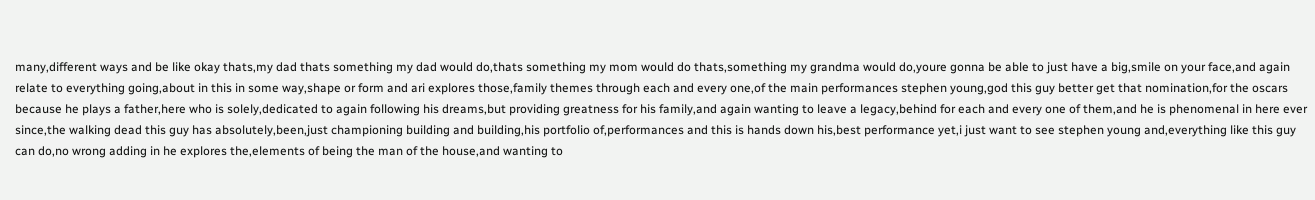many,different ways and be like okay thats,my dad thats something my dad would do,thats something my mom would do thats,something my grandma would do,youre gonna be able to just have a big,smile on your face,and again relate to everything going,about in this in some way,shape or form and ari explores those,family themes through each and every one,of the main performances stephen young,god this guy better get that nomination,for the oscars because he plays a father,here who is solely,dedicated to again following his dreams,but providing greatness for his family,and again wanting to leave a legacy,behind for each and every one of them,and he is phenomenal in here ever since,the walking dead this guy has absolutely,been,just championing building and building,his portfolio of,performances and this is hands down his,best performance yet,i just want to see stephen young and,everything like this guy can do,no wrong adding in he explores the,elements of being the man of the house,and wanting to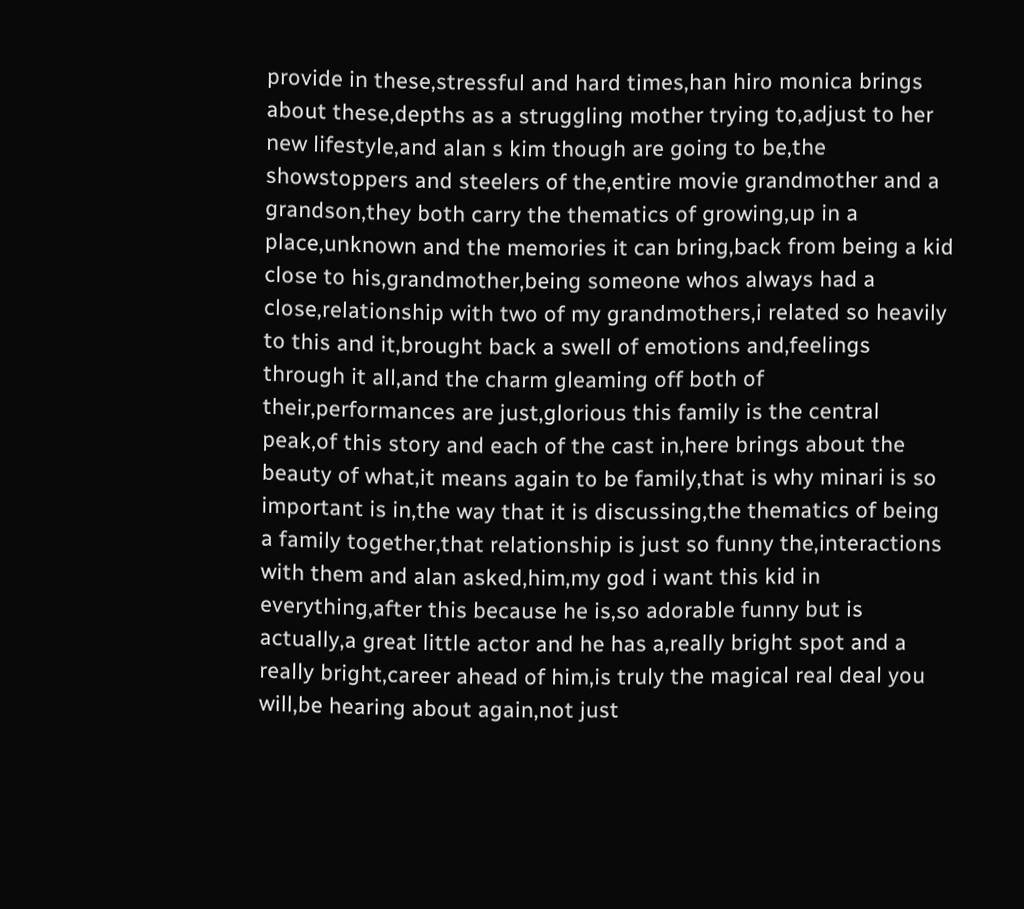provide in these,stressful and hard times,han hiro monica brings about these,depths as a struggling mother trying to,adjust to her new lifestyle,and alan s kim though are going to be,the showstoppers and steelers of the,entire movie grandmother and a grandson,they both carry the thematics of growing,up in a place,unknown and the memories it can bring,back from being a kid close to his,grandmother,being someone whos always had a close,relationship with two of my grandmothers,i related so heavily to this and it,brought back a swell of emotions and,feelings through it all,and the charm gleaming off both of their,performances are just,glorious this family is the central peak,of this story and each of the cast in,here brings about the beauty of what,it means again to be family,that is why minari is so important is in,the way that it is discussing,the thematics of being a family together,that relationship is just so funny the,interactions with them and alan asked,him,my god i want this kid in everything,after this because he is,so adorable funny but is actually,a great little actor and he has a,really bright spot and a really bright,career ahead of him,is truly the magical real deal you will,be hearing about again,not just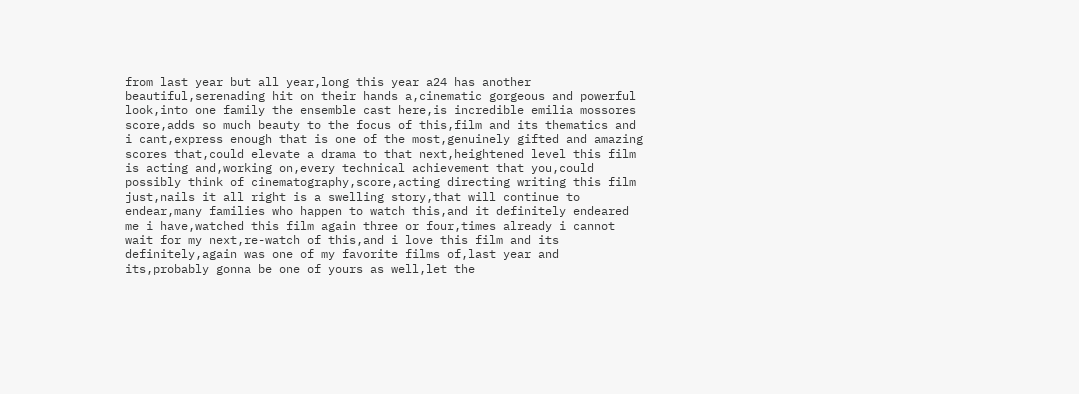from last year but all year,long this year a24 has another beautiful,serenading hit on their hands a,cinematic gorgeous and powerful look,into one family the ensemble cast here,is incredible emilia mossores score,adds so much beauty to the focus of this,film and its thematics and i cant,express enough that is one of the most,genuinely gifted and amazing scores that,could elevate a drama to that next,heightened level this film is acting and,working on,every technical achievement that you,could possibly think of cinematography,score,acting directing writing this film just,nails it all right is a swelling story,that will continue to endear,many families who happen to watch this,and it definitely endeared me i have,watched this film again three or four,times already i cannot wait for my next,re-watch of this,and i love this film and its definitely,again was one of my favorite films of,last year and its,probably gonna be one of yours as well,let the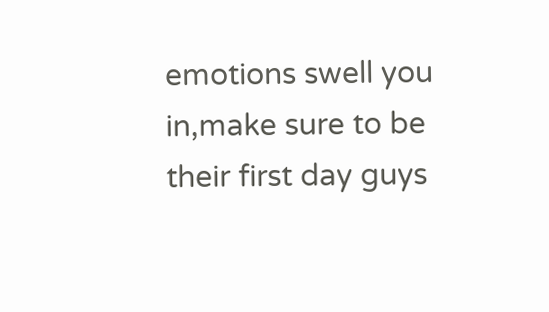emotions swell you in,make sure to be their first day guys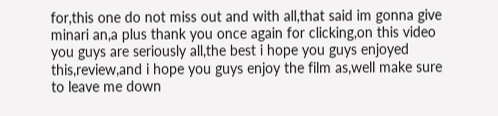for,this one do not miss out and with all,that said im gonna give minari an,a plus thank you once again for clicking,on this video you guys are seriously all,the best i hope you guys enjoyed this,review,and i hope you guys enjoy the film as,well make sure to leave me down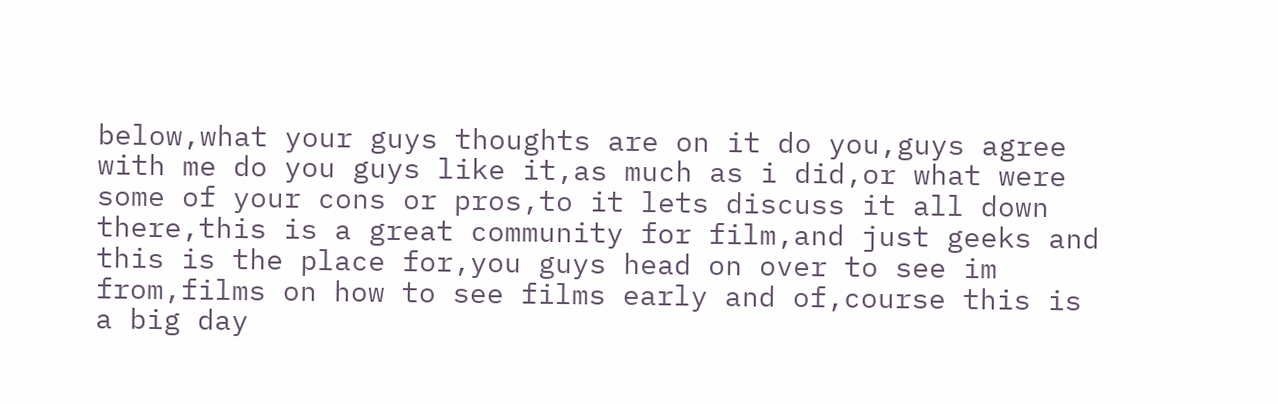below,what your guys thoughts are on it do you,guys agree with me do you guys like it,as much as i did,or what were some of your cons or pros,to it lets discuss it all down there,this is a great community for film,and just geeks and this is the place for,you guys head on over to see im from,films on how to see films early and of,course this is a big day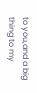to you,and a big thing to my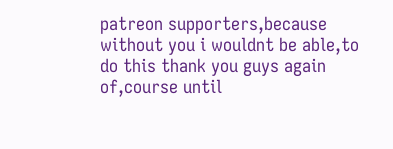patreon supporters,because without you i wouldnt be able,to do this thank you guys again of,course until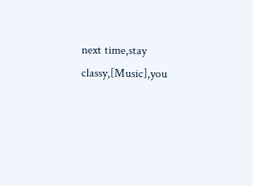next time,stay classy,[Music],you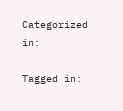Categorized in:

Tagged in: